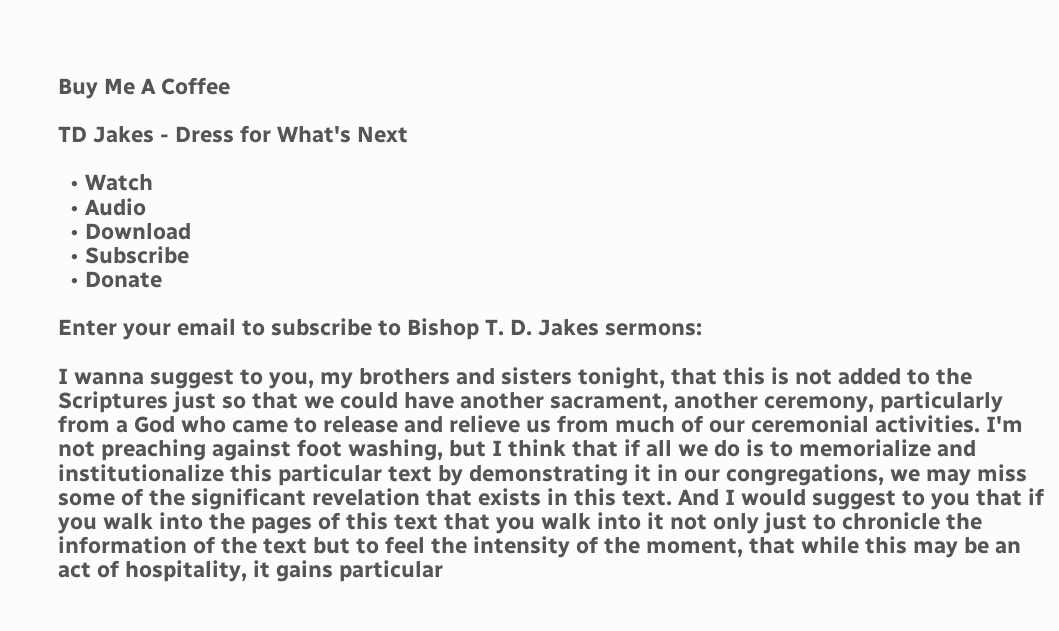Buy Me A Coffee

TD Jakes - Dress for What's Next

  • Watch
  • Audio
  • Download
  • Subscribe
  • Donate

Enter your email to subscribe to Bishop T. D. Jakes sermons:

I wanna suggest to you, my brothers and sisters tonight, that this is not added to the Scriptures just so that we could have another sacrament, another ceremony, particularly from a God who came to release and relieve us from much of our ceremonial activities. I'm not preaching against foot washing, but I think that if all we do is to memorialize and institutionalize this particular text by demonstrating it in our congregations, we may miss some of the significant revelation that exists in this text. And I would suggest to you that if you walk into the pages of this text that you walk into it not only just to chronicle the information of the text but to feel the intensity of the moment, that while this may be an act of hospitality, it gains particular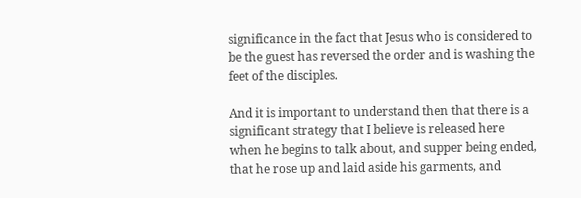significance in the fact that Jesus who is considered to be the guest has reversed the order and is washing the feet of the disciples.

And it is important to understand then that there is a significant strategy that I believe is released here when he begins to talk about, and supper being ended, that he rose up and laid aside his garments, and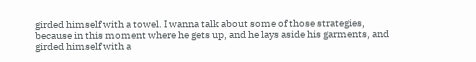girded himself with a towel. I wanna talk about some of those strategies, because in this moment where he gets up, and he lays aside his garments, and girded himself with a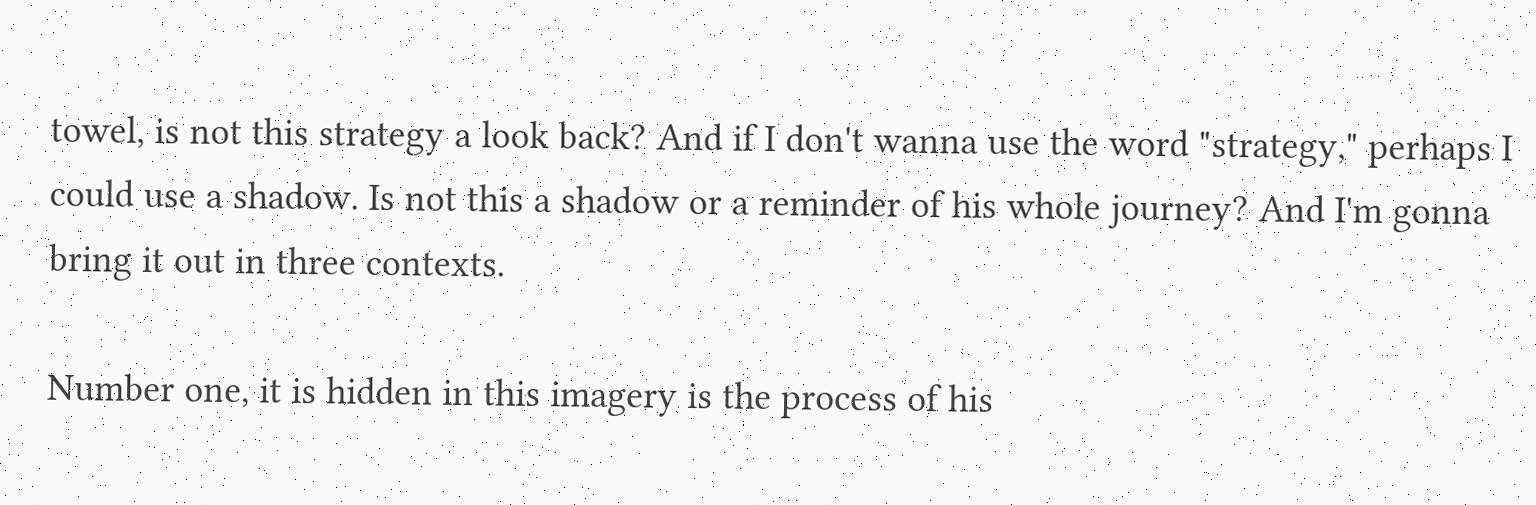towel, is not this strategy a look back? And if I don't wanna use the word "strategy," perhaps I could use a shadow. Is not this a shadow or a reminder of his whole journey? And I'm gonna bring it out in three contexts.

Number one, it is hidden in this imagery is the process of his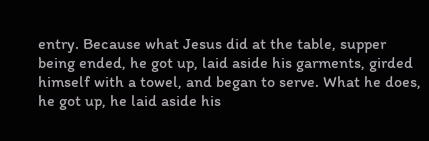entry. Because what Jesus did at the table, supper being ended, he got up, laid aside his garments, girded himself with a towel, and began to serve. What he does, he got up, he laid aside his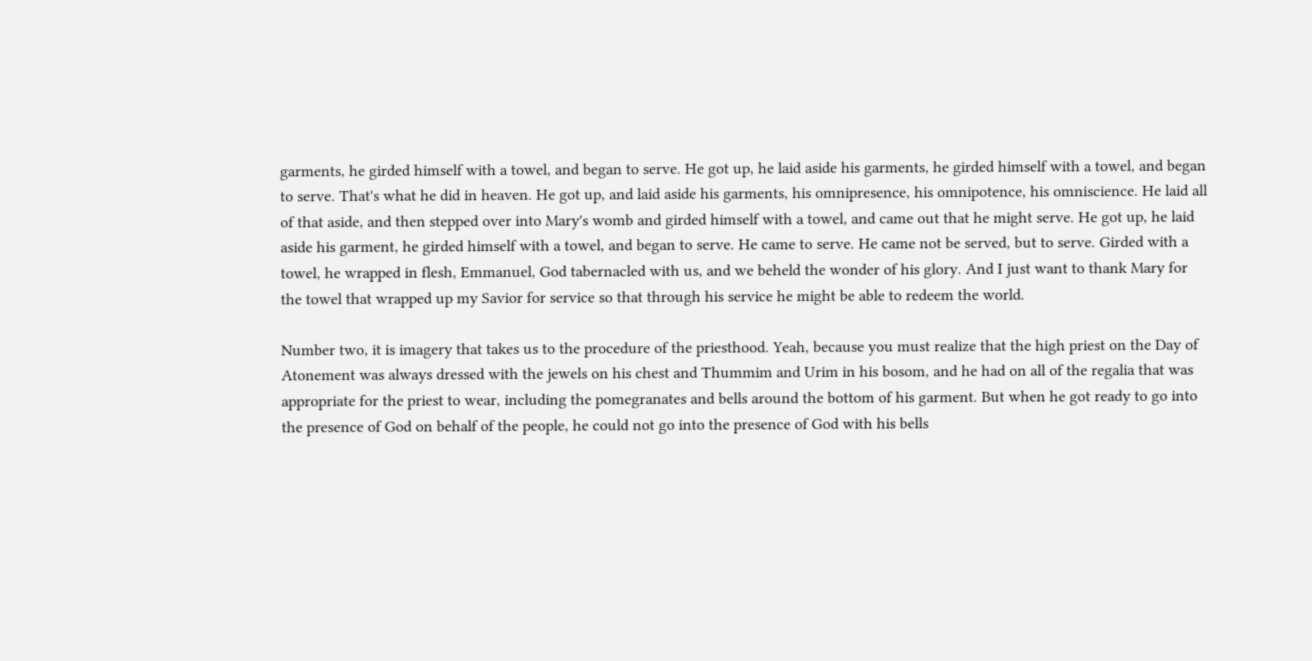garments, he girded himself with a towel, and began to serve. He got up, he laid aside his garments, he girded himself with a towel, and began to serve. That's what he did in heaven. He got up, and laid aside his garments, his omnipresence, his omnipotence, his omniscience. He laid all of that aside, and then stepped over into Mary's womb and girded himself with a towel, and came out that he might serve. He got up, he laid aside his garment, he girded himself with a towel, and began to serve. He came to serve. He came not be served, but to serve. Girded with a towel, he wrapped in flesh, Emmanuel, God tabernacled with us, and we beheld the wonder of his glory. And I just want to thank Mary for the towel that wrapped up my Savior for service so that through his service he might be able to redeem the world.

Number two, it is imagery that takes us to the procedure of the priesthood. Yeah, because you must realize that the high priest on the Day of Atonement was always dressed with the jewels on his chest and Thummim and Urim in his bosom, and he had on all of the regalia that was appropriate for the priest to wear, including the pomegranates and bells around the bottom of his garment. But when he got ready to go into the presence of God on behalf of the people, he could not go into the presence of God with his bells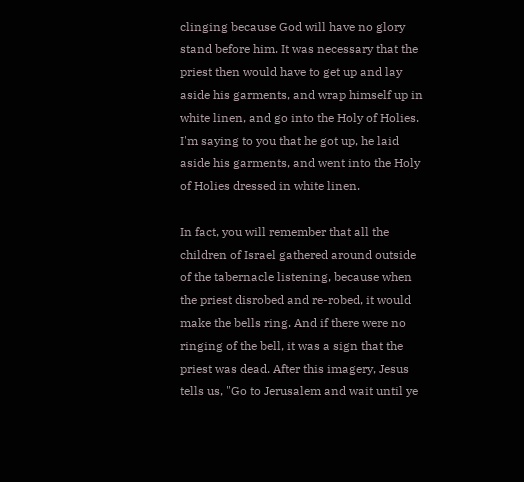clinging because God will have no glory stand before him. It was necessary that the priest then would have to get up and lay aside his garments, and wrap himself up in white linen, and go into the Holy of Holies. I'm saying to you that he got up, he laid aside his garments, and went into the Holy of Holies dressed in white linen.

In fact, you will remember that all the children of Israel gathered around outside of the tabernacle listening, because when the priest disrobed and re-robed, it would make the bells ring. And if there were no ringing of the bell, it was a sign that the priest was dead. After this imagery, Jesus tells us, "Go to Jerusalem and wait until ye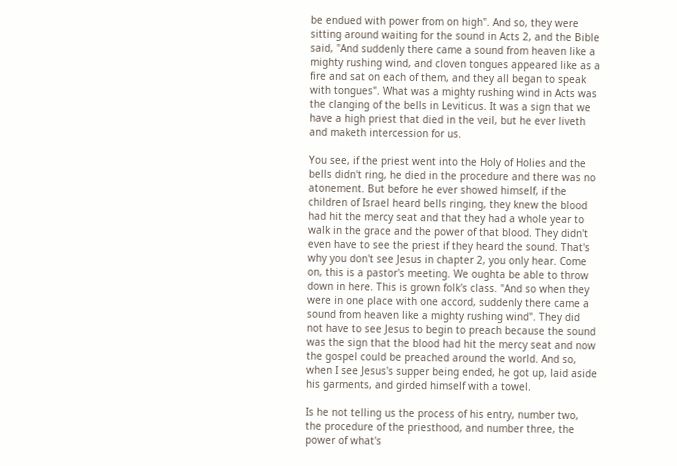be endued with power from on high". And so, they were sitting around waiting for the sound in Acts 2, and the Bible said, "And suddenly there came a sound from heaven like a mighty rushing wind, and cloven tongues appeared like as a fire and sat on each of them, and they all began to speak with tongues". What was a mighty rushing wind in Acts was the clanging of the bells in Leviticus. It was a sign that we have a high priest that died in the veil, but he ever liveth and maketh intercession for us.

You see, if the priest went into the Holy of Holies and the bells didn't ring, he died in the procedure and there was no atonement. But before he ever showed himself, if the children of Israel heard bells ringing, they knew the blood had hit the mercy seat and that they had a whole year to walk in the grace and the power of that blood. They didn't even have to see the priest if they heard the sound. That's why you don't see Jesus in chapter 2, you only hear. Come on, this is a pastor's meeting. We oughta be able to throw down in here. This is grown folk's class. "And so when they were in one place with one accord, suddenly there came a sound from heaven like a mighty rushing wind". They did not have to see Jesus to begin to preach because the sound was the sign that the blood had hit the mercy seat and now the gospel could be preached around the world. And so, when I see Jesus's supper being ended, he got up, laid aside his garments, and girded himself with a towel.

Is he not telling us the process of his entry, number two, the procedure of the priesthood, and number three, the power of what's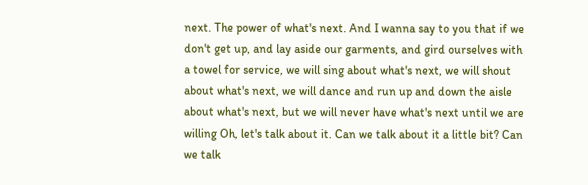next. The power of what's next. And I wanna say to you that if we don't get up, and lay aside our garments, and gird ourselves with a towel for service, we will sing about what's next, we will shout about what's next, we will dance and run up and down the aisle about what's next, but we will never have what's next until we are willing Oh, let's talk about it. Can we talk about it a little bit? Can we talk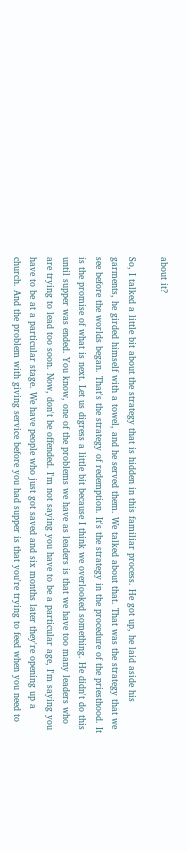about it?

So, I talked a little bit about the strategy that is hidden in this familiar process. He got up, he laid aside his garments, he girded himself with a towel, and he served them. We talked about that. That was the strategy that we see before the worlds began. That's the strategy of redemption. It's the strategy in the procedure of the priesthood. It is the promise of what is next. Let us digress a little bit because I think we overlooked something. He didn't do this until supper was ended. You know, one of the problems we have as leaders is that we have too many leaders who are trying to lead too soon. Now, don't be offended. I'm not saying you have to be a particular age, I'm saying you have to be at a particular stage. We have people who just got saved and six months later they're opening up a church. And the problem with giving service before you had supper is that you're trying to feed when you need to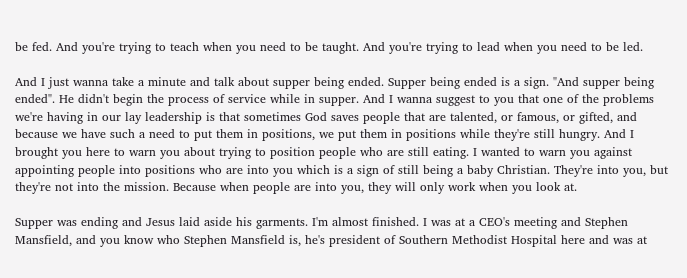be fed. And you're trying to teach when you need to be taught. And you're trying to lead when you need to be led.

And I just wanna take a minute and talk about supper being ended. Supper being ended is a sign. "And supper being ended". He didn't begin the process of service while in supper. And I wanna suggest to you that one of the problems we're having in our lay leadership is that sometimes God saves people that are talented, or famous, or gifted, and because we have such a need to put them in positions, we put them in positions while they're still hungry. And I brought you here to warn you about trying to position people who are still eating. I wanted to warn you against appointing people into positions who are into you which is a sign of still being a baby Christian. They're into you, but they're not into the mission. Because when people are into you, they will only work when you look at.

Supper was ending and Jesus laid aside his garments. I'm almost finished. I was at a CEO's meeting and Stephen Mansfield, and you know who Stephen Mansfield is, he's president of Southern Methodist Hospital here and was at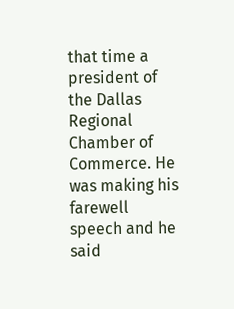that time a president of the Dallas Regional Chamber of Commerce. He was making his farewell speech and he said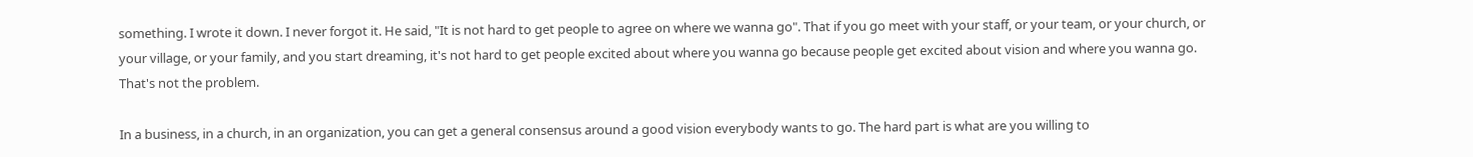something. I wrote it down. I never forgot it. He said, "It is not hard to get people to agree on where we wanna go". That if you go meet with your staff, or your team, or your church, or your village, or your family, and you start dreaming, it's not hard to get people excited about where you wanna go because people get excited about vision and where you wanna go. That's not the problem.

In a business, in a church, in an organization, you can get a general consensus around a good vision everybody wants to go. The hard part is what are you willing to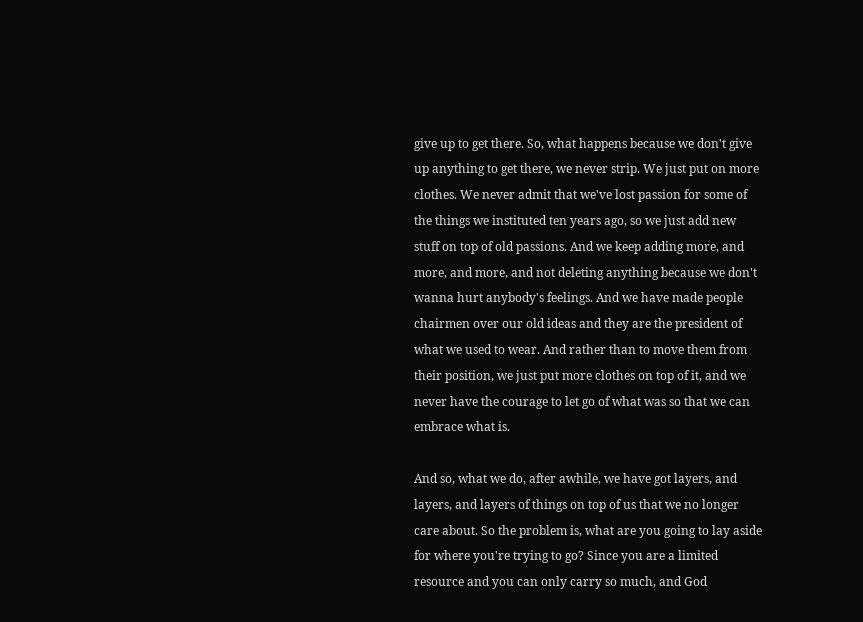give up to get there. So, what happens because we don't give up anything to get there, we never strip. We just put on more clothes. We never admit that we've lost passion for some of the things we instituted ten years ago, so we just add new stuff on top of old passions. And we keep adding more, and more, and more, and not deleting anything because we don't wanna hurt anybody's feelings. And we have made people chairmen over our old ideas and they are the president of what we used to wear. And rather than to move them from their position, we just put more clothes on top of it, and we never have the courage to let go of what was so that we can embrace what is.

And so, what we do, after awhile, we have got layers, and layers, and layers of things on top of us that we no longer care about. So the problem is, what are you going to lay aside for where you're trying to go? Since you are a limited resource and you can only carry so much, and God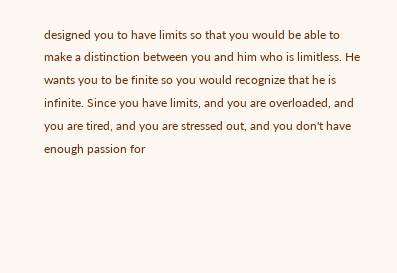designed you to have limits so that you would be able to make a distinction between you and him who is limitless. He wants you to be finite so you would recognize that he is infinite. Since you have limits, and you are overloaded, and you are tired, and you are stressed out, and you don't have enough passion for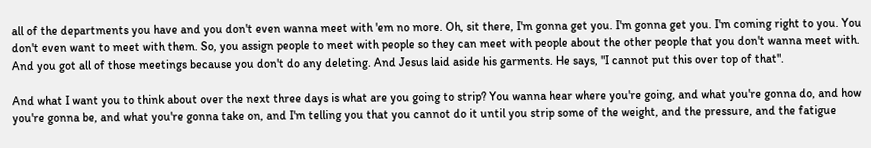all of the departments you have and you don't even wanna meet with 'em no more. Oh, sit there, I'm gonna get you. I'm gonna get you. I'm coming right to you. You don't even want to meet with them. So, you assign people to meet with people so they can meet with people about the other people that you don't wanna meet with. And you got all of those meetings because you don't do any deleting. And Jesus laid aside his garments. He says, "I cannot put this over top of that".

And what I want you to think about over the next three days is what are you going to strip? You wanna hear where you're going, and what you're gonna do, and how you're gonna be, and what you're gonna take on, and I'm telling you that you cannot do it until you strip some of the weight, and the pressure, and the fatigue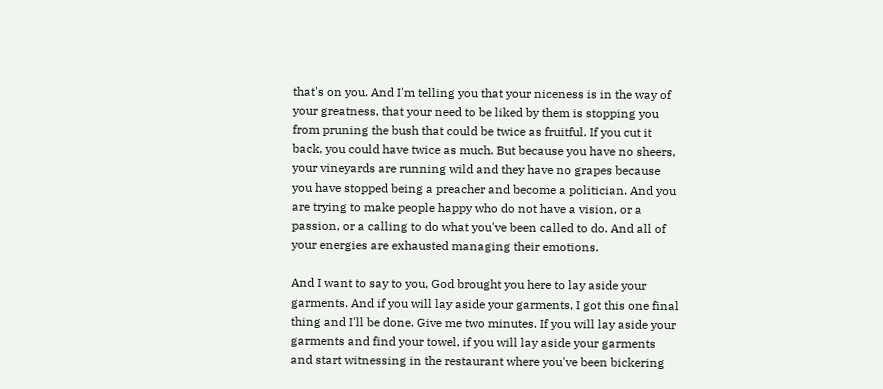that's on you. And I'm telling you that your niceness is in the way of your greatness, that your need to be liked by them is stopping you from pruning the bush that could be twice as fruitful. If you cut it back, you could have twice as much. But because you have no sheers, your vineyards are running wild and they have no grapes because you have stopped being a preacher and become a politician. And you are trying to make people happy who do not have a vision, or a passion, or a calling to do what you've been called to do. And all of your energies are exhausted managing their emotions.

And I want to say to you, God brought you here to lay aside your garments. And if you will lay aside your garments, I got this one final thing and I'll be done. Give me two minutes. If you will lay aside your garments and find your towel, if you will lay aside your garments and start witnessing in the restaurant where you've been bickering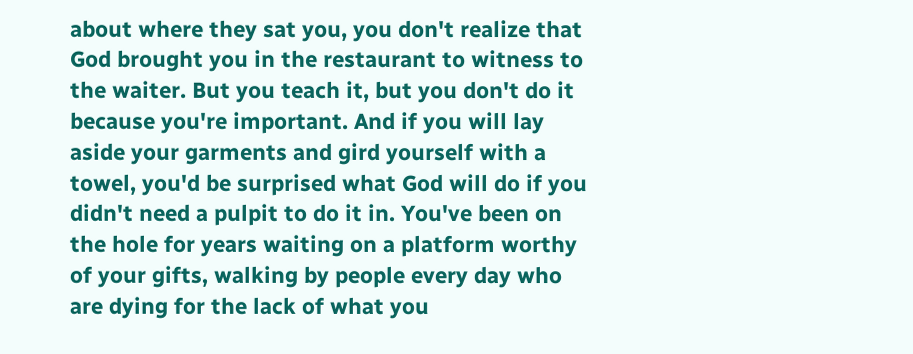about where they sat you, you don't realize that God brought you in the restaurant to witness to the waiter. But you teach it, but you don't do it because you're important. And if you will lay aside your garments and gird yourself with a towel, you'd be surprised what God will do if you didn't need a pulpit to do it in. You've been on the hole for years waiting on a platform worthy of your gifts, walking by people every day who are dying for the lack of what you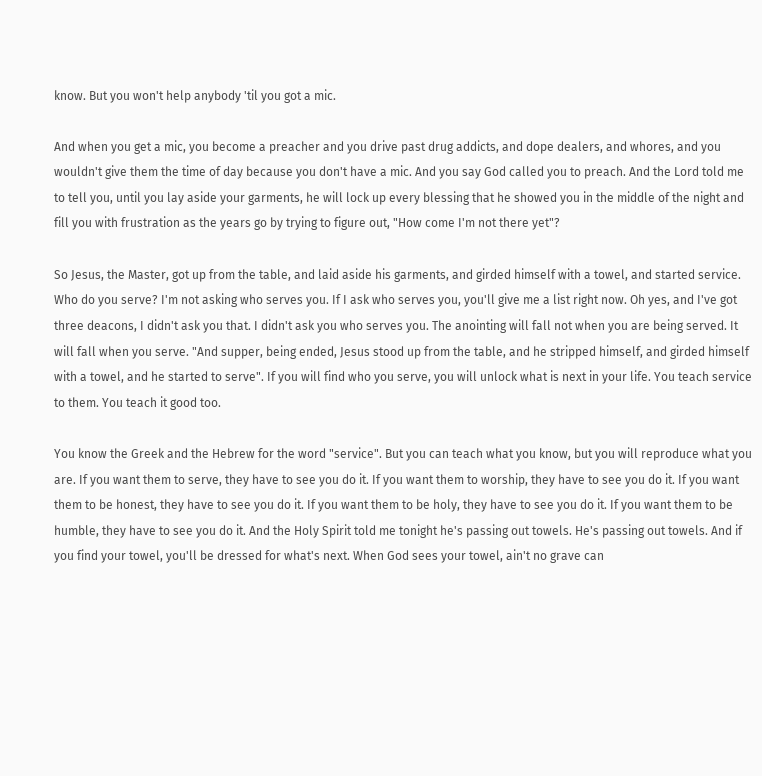know. But you won't help anybody 'til you got a mic.

And when you get a mic, you become a preacher and you drive past drug addicts, and dope dealers, and whores, and you wouldn't give them the time of day because you don't have a mic. And you say God called you to preach. And the Lord told me to tell you, until you lay aside your garments, he will lock up every blessing that he showed you in the middle of the night and fill you with frustration as the years go by trying to figure out, "How come I'm not there yet"?

So Jesus, the Master, got up from the table, and laid aside his garments, and girded himself with a towel, and started service. Who do you serve? I'm not asking who serves you. If I ask who serves you, you'll give me a list right now. Oh yes, and I've got three deacons, I didn't ask you that. I didn't ask you who serves you. The anointing will fall not when you are being served. It will fall when you serve. "And supper, being ended, Jesus stood up from the table, and he stripped himself, and girded himself with a towel, and he started to serve". If you will find who you serve, you will unlock what is next in your life. You teach service to them. You teach it good too.

You know the Greek and the Hebrew for the word "service". But you can teach what you know, but you will reproduce what you are. If you want them to serve, they have to see you do it. If you want them to worship, they have to see you do it. If you want them to be honest, they have to see you do it. If you want them to be holy, they have to see you do it. If you want them to be humble, they have to see you do it. And the Holy Spirit told me tonight he's passing out towels. He's passing out towels. And if you find your towel, you'll be dressed for what's next. When God sees your towel, ain't no grave can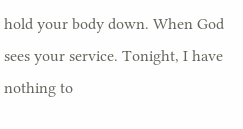hold your body down. When God sees your service. Tonight, I have nothing to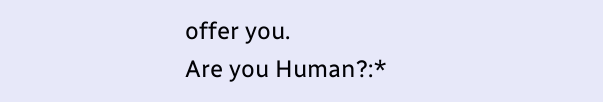offer you.
Are you Human?:*